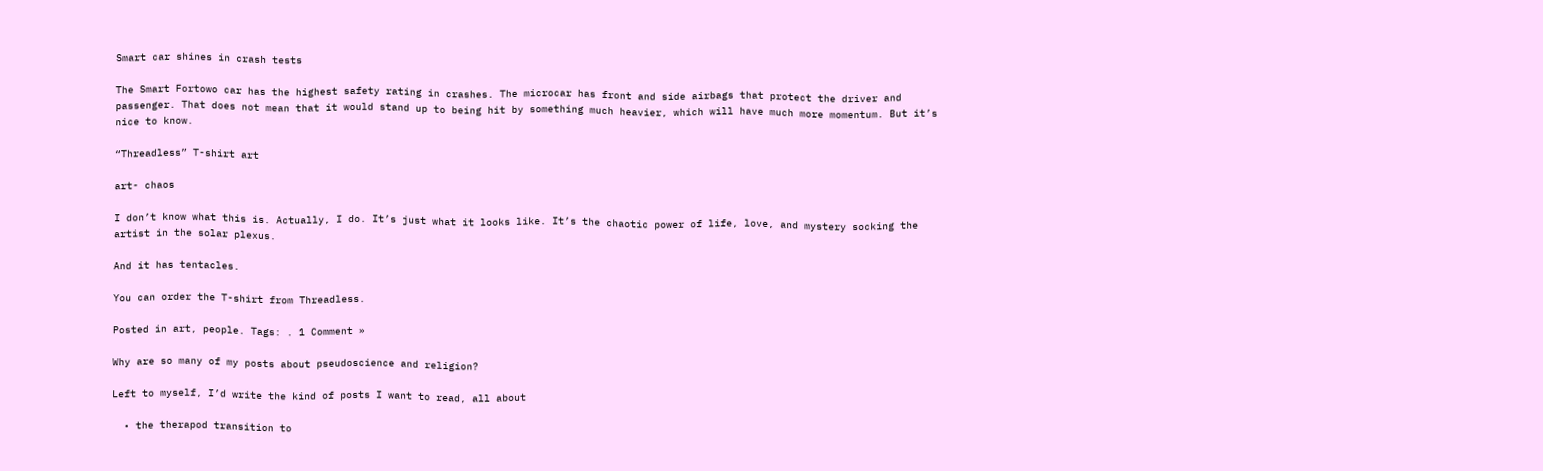Smart car shines in crash tests

The Smart Fortowo car has the highest safety rating in crashes. The microcar has front and side airbags that protect the driver and passenger. That does not mean that it would stand up to being hit by something much heavier, which will have much more momentum. But it’s nice to know.

“Threadless” T-shirt art

art- chaos

I don’t know what this is. Actually, I do. It’s just what it looks like. It’s the chaotic power of life, love, and mystery socking the artist in the solar plexus.

And it has tentacles.

You can order the T-shirt from Threadless.

Posted in art, people. Tags: . 1 Comment »

Why are so many of my posts about pseudoscience and religion?

Left to myself, I’d write the kind of posts I want to read, all about

  • the therapod transition to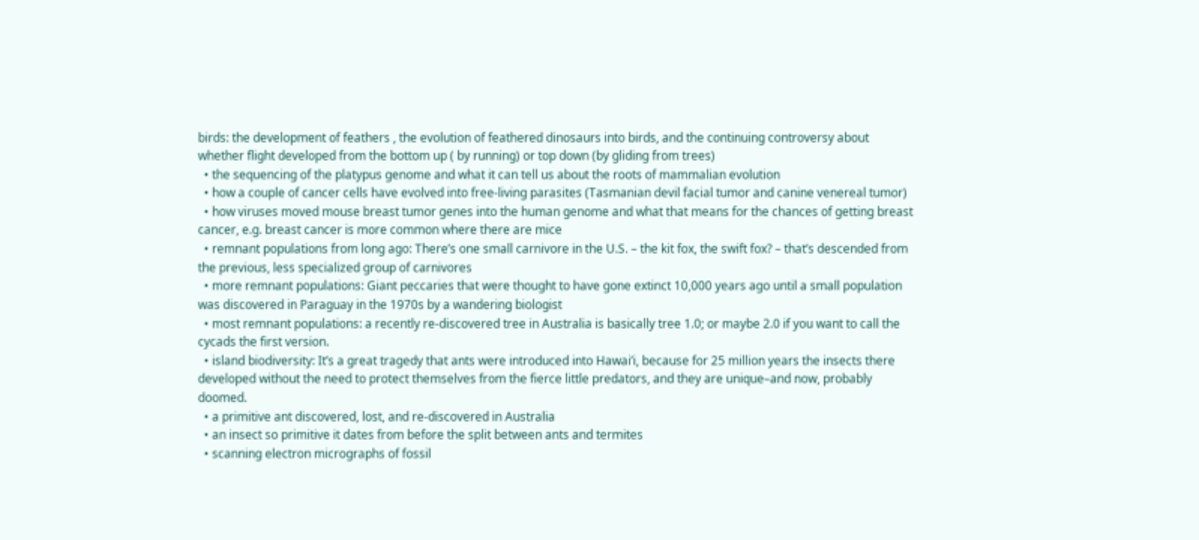birds: the development of feathers , the evolution of feathered dinosaurs into birds, and the continuing controversy about whether flight developed from the bottom up ( by running) or top down (by gliding from trees)
  • the sequencing of the platypus genome and what it can tell us about the roots of mammalian evolution
  • how a couple of cancer cells have evolved into free-living parasites (Tasmanian devil facial tumor and canine venereal tumor)
  • how viruses moved mouse breast tumor genes into the human genome and what that means for the chances of getting breast cancer, e.g. breast cancer is more common where there are mice
  • remnant populations from long ago: There’s one small carnivore in the U.S. – the kit fox, the swift fox? – that’s descended from the previous, less specialized group of carnivores
  • more remnant populations: Giant peccaries that were thought to have gone extinct 10,000 years ago until a small population was discovered in Paraguay in the 1970s by a wandering biologist
  • most remnant populations: a recently re-discovered tree in Australia is basically tree 1.0; or maybe 2.0 if you want to call the cycads the first version.
  • island biodiversity: It’s a great tragedy that ants were introduced into Hawai’i, because for 25 million years the insects there developed without the need to protect themselves from the fierce little predators, and they are unique–and now, probably doomed.
  • a primitive ant discovered, lost, and re-discovered in Australia
  • an insect so primitive it dates from before the split between ants and termites
  • scanning electron micrographs of fossil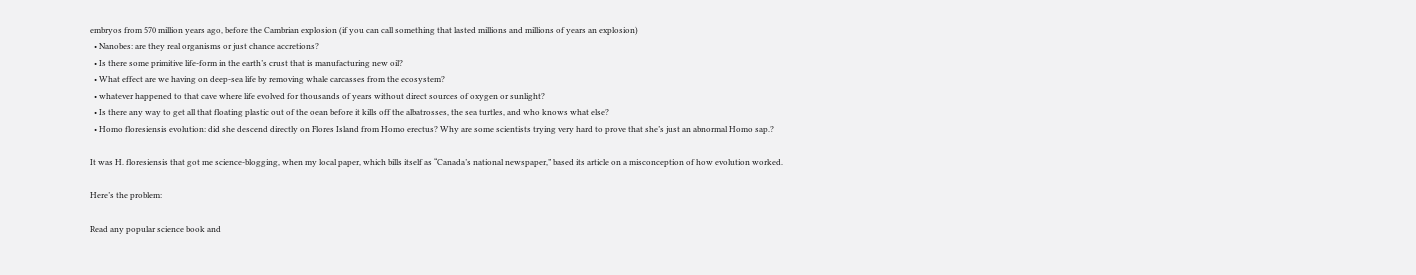embryos from 570 million years ago, before the Cambrian explosion (if you can call something that lasted millions and millions of years an explosion)
  • Nanobes: are they real organisms or just chance accretions?
  • Is there some primitive life-form in the earth’s crust that is manufacturing new oil?
  • What effect are we having on deep-sea life by removing whale carcasses from the ecosystem?
  • whatever happened to that cave where life evolved for thousands of years without direct sources of oxygen or sunlight?
  • Is there any way to get all that floating plastic out of the oean before it kills off the albatrosses, the sea turtles, and who knows what else?
  • Homo floresiensis evolution: did she descend directly on Flores Island from Homo erectus? Why are some scientists trying very hard to prove that she’s just an abnormal Homo sap.?

It was H. floresiensis that got me science-blogging, when my local paper, which bills itself as “Canada’s national newspaper,” based its article on a misconception of how evolution worked.

Here’s the problem:

Read any popular science book and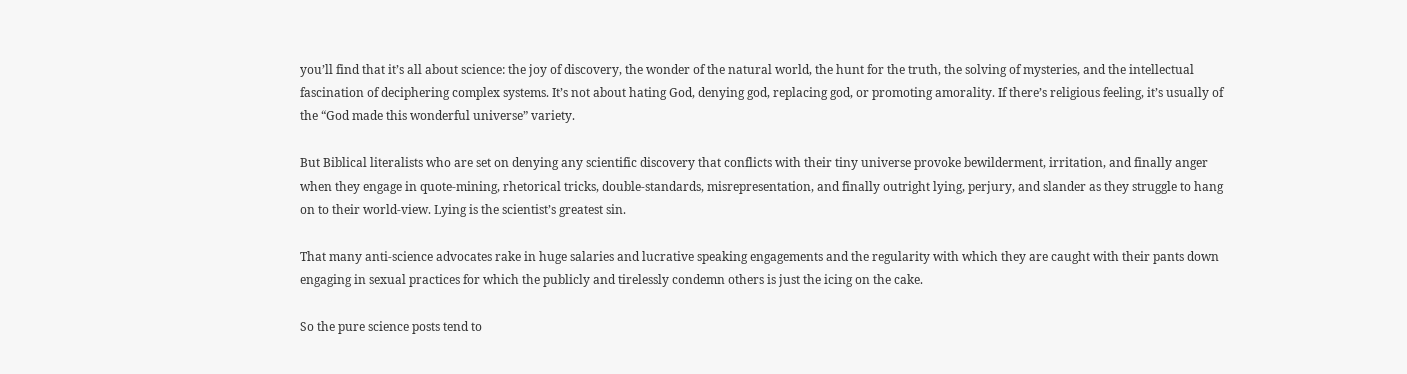you’ll find that it’s all about science: the joy of discovery, the wonder of the natural world, the hunt for the truth, the solving of mysteries, and the intellectual fascination of deciphering complex systems. It’s not about hating God, denying god, replacing god, or promoting amorality. If there’s religious feeling, it’s usually of the “God made this wonderful universe” variety.

But Biblical literalists who are set on denying any scientific discovery that conflicts with their tiny universe provoke bewilderment, irritation, and finally anger when they engage in quote-mining, rhetorical tricks, double-standards, misrepresentation, and finally outright lying, perjury, and slander as they struggle to hang on to their world-view. Lying is the scientist’s greatest sin.

That many anti-science advocates rake in huge salaries and lucrative speaking engagements and the regularity with which they are caught with their pants down engaging in sexual practices for which the publicly and tirelessly condemn others is just the icing on the cake.

So the pure science posts tend to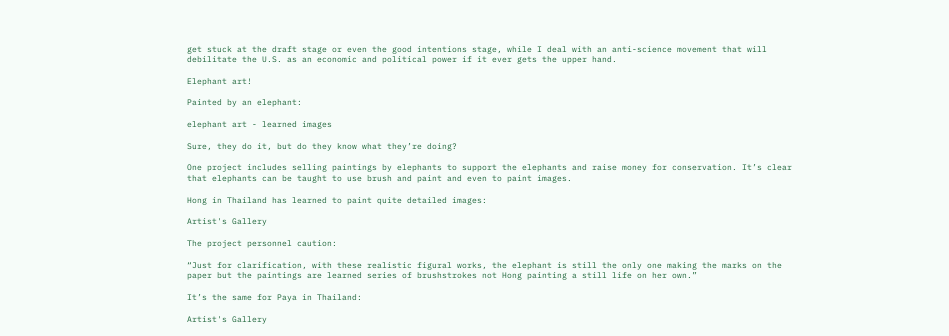get stuck at the draft stage or even the good intentions stage, while I deal with an anti-science movement that will debilitate the U.S. as an economic and political power if it ever gets the upper hand.

Elephant art!

Painted by an elephant:

elephant art - learned images

Sure, they do it, but do they know what they’re doing?

One project includes selling paintings by elephants to support the elephants and raise money for conservation. It’s clear that elephants can be taught to use brush and paint and even to paint images.

Hong in Thailand has learned to paint quite detailed images:

Artist's Gallery

The project personnel caution:

“Just for clarification, with these realistic figural works, the elephant is still the only one making the marks on the paper but the paintings are learned series of brushstrokes not Hong painting a still life on her own.”

It’s the same for Paya in Thailand:

Artist's Gallery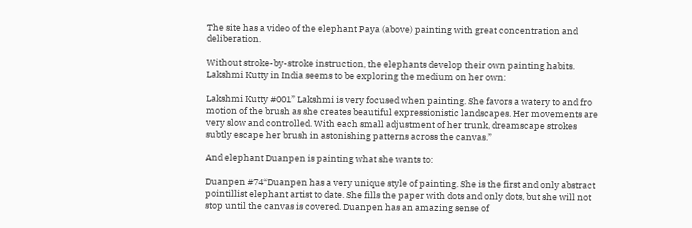The site has a video of the elephant Paya (above) painting with great concentration and deliberation.

Without stroke-by-stroke instruction, the elephants develop their own painting habits. Lakshmi Kutty in India seems to be exploring the medium on her own:

Lakshmi Kutty #001” Lakshmi is very focused when painting. She favors a watery to and fro motion of the brush as she creates beautiful expressionistic landscapes. Her movements are very slow and controlled. With each small adjustment of her trunk, dreamscape strokes subtly escape her brush in astonishing patterns across the canvas.”

And elephant Duanpen is painting what she wants to:

Duanpen #74“Duanpen has a very unique style of painting. She is the first and only abstract pointillist elephant artist to date. She fills the paper with dots and only dots, but she will not stop until the canvas is covered. Duanpen has an amazing sense of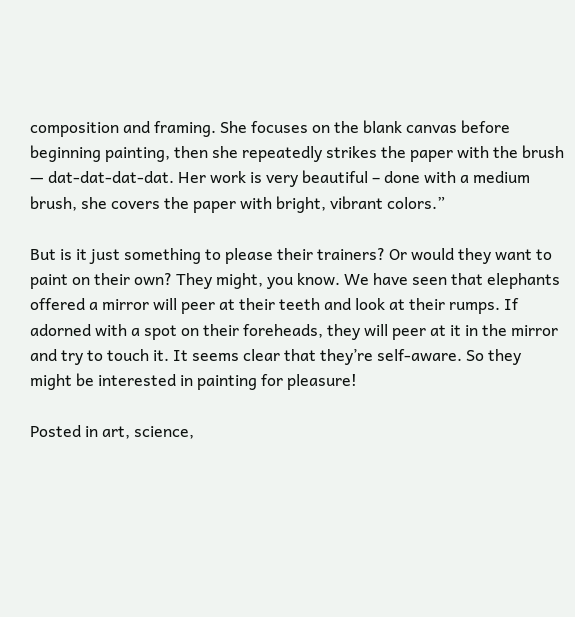composition and framing. She focuses on the blank canvas before beginning painting, then she repeatedly strikes the paper with the brush — dat-dat-dat-dat. Her work is very beautiful – done with a medium brush, she covers the paper with bright, vibrant colors.”

But is it just something to please their trainers? Or would they want to paint on their own? They might, you know. We have seen that elephants offered a mirror will peer at their teeth and look at their rumps. If adorned with a spot on their foreheads, they will peer at it in the mirror and try to touch it. It seems clear that they’re self-aware. So they might be interested in painting for pleasure!

Posted in art, science,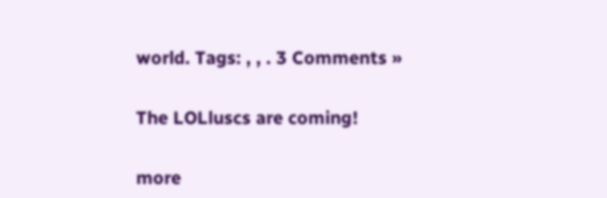world. Tags: , , . 3 Comments »


The LOLluscs are coming!


more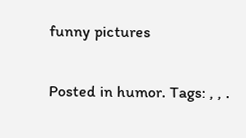funny pictures

Posted in humor. Tags: , , .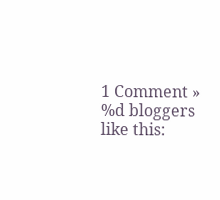1 Comment »
%d bloggers like this: